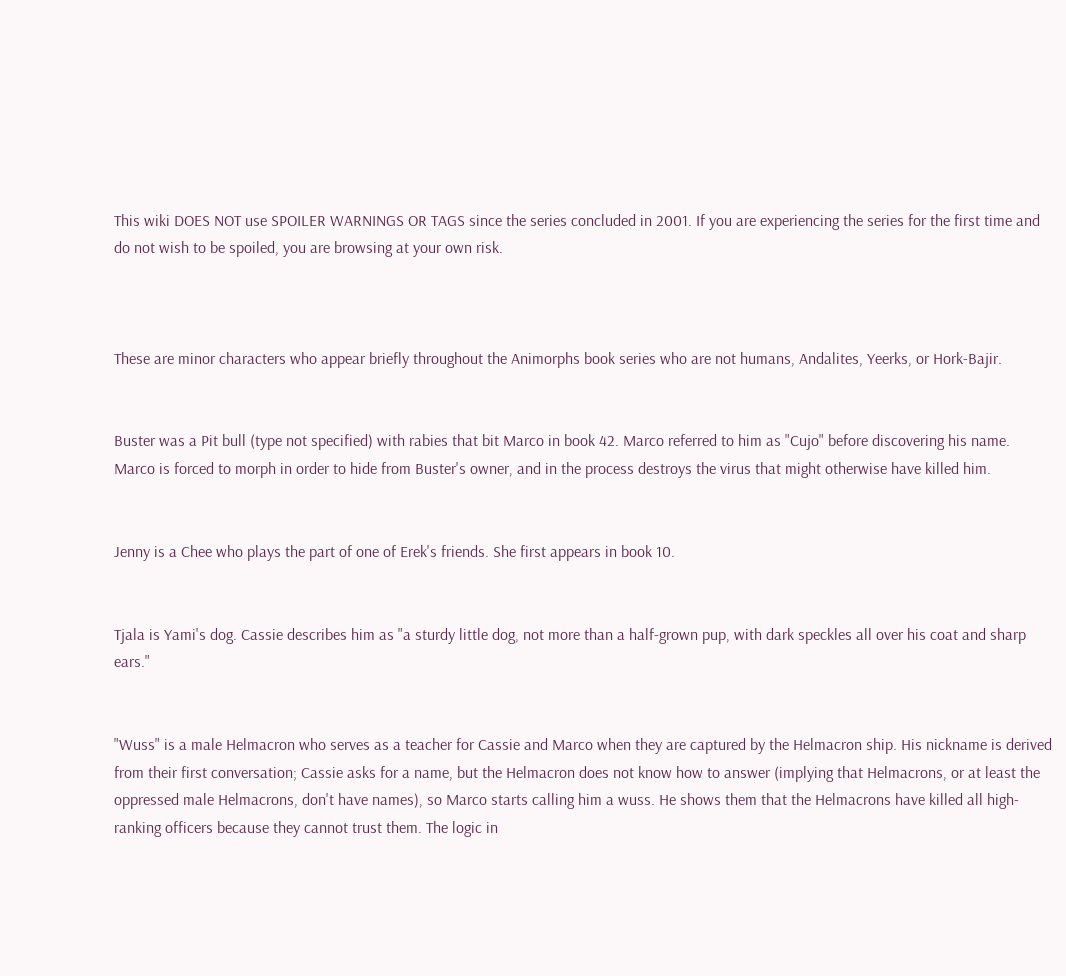This wiki DOES NOT use SPOILER WARNINGS OR TAGS since the series concluded in 2001. If you are experiencing the series for the first time and do not wish to be spoiled, you are browsing at your own risk.



These are minor characters who appear briefly throughout the Animorphs book series who are not humans, Andalites, Yeerks, or Hork-Bajir.


Buster was a Pit bull (type not specified) with rabies that bit Marco in book 42. Marco referred to him as "Cujo" before discovering his name. Marco is forced to morph in order to hide from Buster's owner, and in the process destroys the virus that might otherwise have killed him.


Jenny is a Chee who plays the part of one of Erek's friends. She first appears in book 10.


Tjala is Yami's dog. Cassie describes him as "a sturdy little dog, not more than a half-grown pup, with dark speckles all over his coat and sharp ears."


"Wuss" is a male Helmacron who serves as a teacher for Cassie and Marco when they are captured by the Helmacron ship. His nickname is derived from their first conversation; Cassie asks for a name, but the Helmacron does not know how to answer (implying that Helmacrons, or at least the oppressed male Helmacrons, don't have names), so Marco starts calling him a wuss. He shows them that the Helmacrons have killed all high-ranking officers because they cannot trust them. The logic in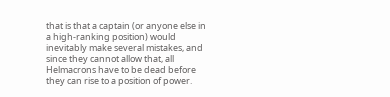that is that a captain (or anyone else in a high-ranking position) would inevitably make several mistakes, and since they cannot allow that, all Helmacrons have to be dead before they can rise to a position of power.